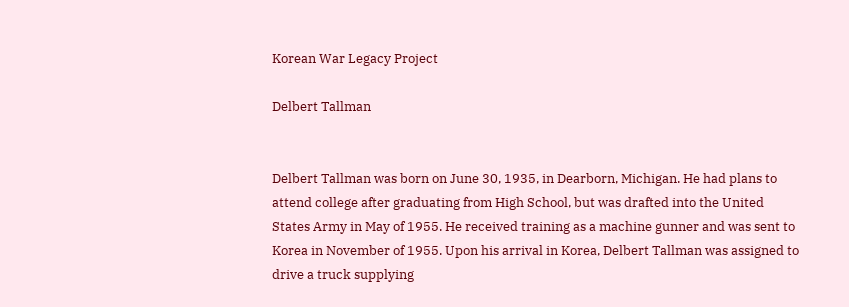Korean War Legacy Project

Delbert Tallman


Delbert Tallman was born on June 30, 1935, in Dearborn, Michigan. He had plans to attend college after graduating from High School, but was drafted into the United States Army in May of 1955. He received training as a machine gunner and was sent to Korea in November of 1955. Upon his arrival in Korea, Delbert Tallman was assigned to drive a truck supplying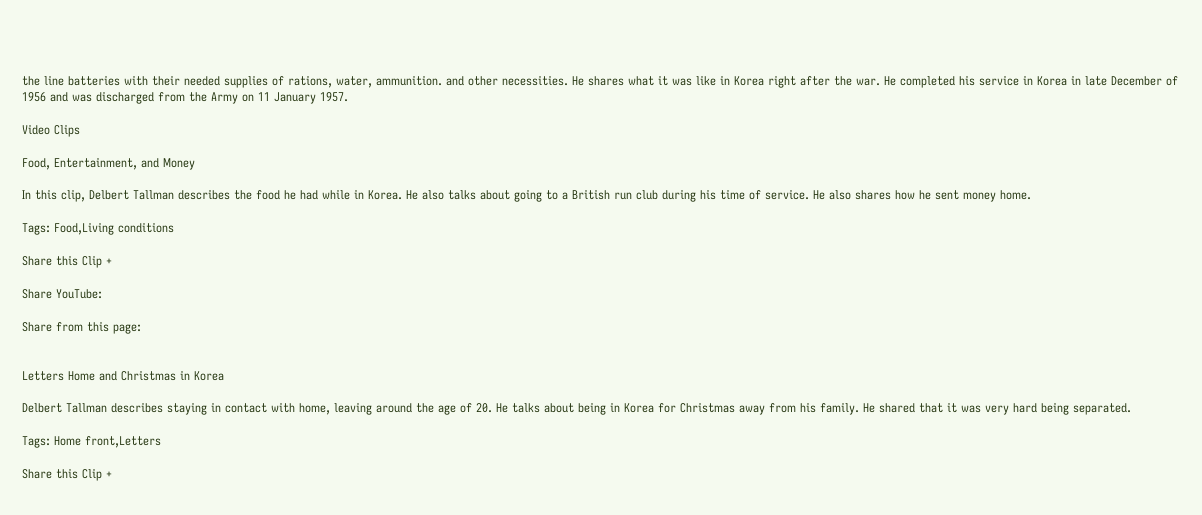the line batteries with their needed supplies of rations, water, ammunition. and other necessities. He shares what it was like in Korea right after the war. He completed his service in Korea in late December of 1956 and was discharged from the Army on 11 January 1957.

Video Clips

Food, Entertainment, and Money

In this clip, Delbert Tallman describes the food he had while in Korea. He also talks about going to a British run club during his time of service. He also shares how he sent money home.

Tags: Food,Living conditions

Share this Clip +

Share YouTube:

Share from this page:


Letters Home and Christmas in Korea

Delbert Tallman describes staying in contact with home, leaving around the age of 20. He talks about being in Korea for Christmas away from his family. He shared that it was very hard being separated.

Tags: Home front,Letters

Share this Clip +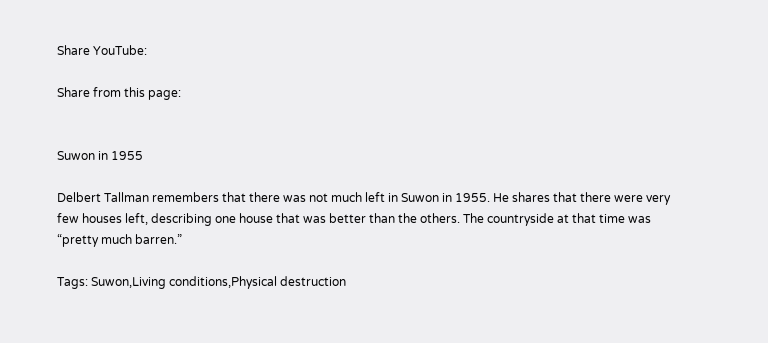Share YouTube:

Share from this page:


Suwon in 1955

Delbert Tallman remembers that there was not much left in Suwon in 1955. He shares that there were very few houses left, describing one house that was better than the others. The countryside at that time was “pretty much barren.”

Tags: Suwon,Living conditions,Physical destruction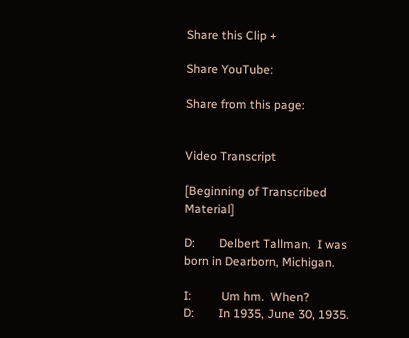Share this Clip +

Share YouTube:

Share from this page:


Video Transcript

[Beginning of Transcribed Material]

D:        Delbert Tallman.  I was born in Dearborn, Michigan.

I:          Um hm.  When?
D:        In 1935, June 30, 1935.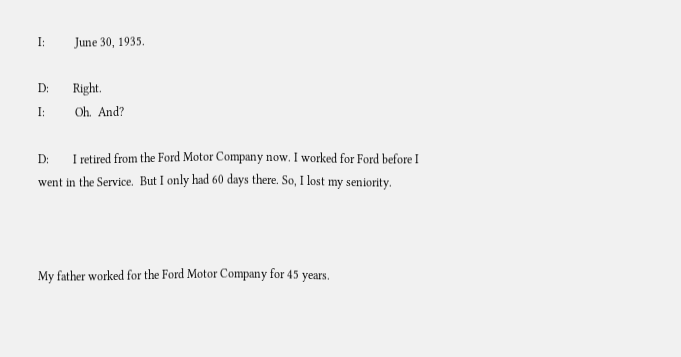I:          June 30, 1935.

D:        Right.
I:          Oh.  And?

D:        I retired from the Ford Motor Company now. I worked for Ford before I went in the Service.  But I only had 60 days there. So, I lost my seniority.



My father worked for the Ford Motor Company for 45 years.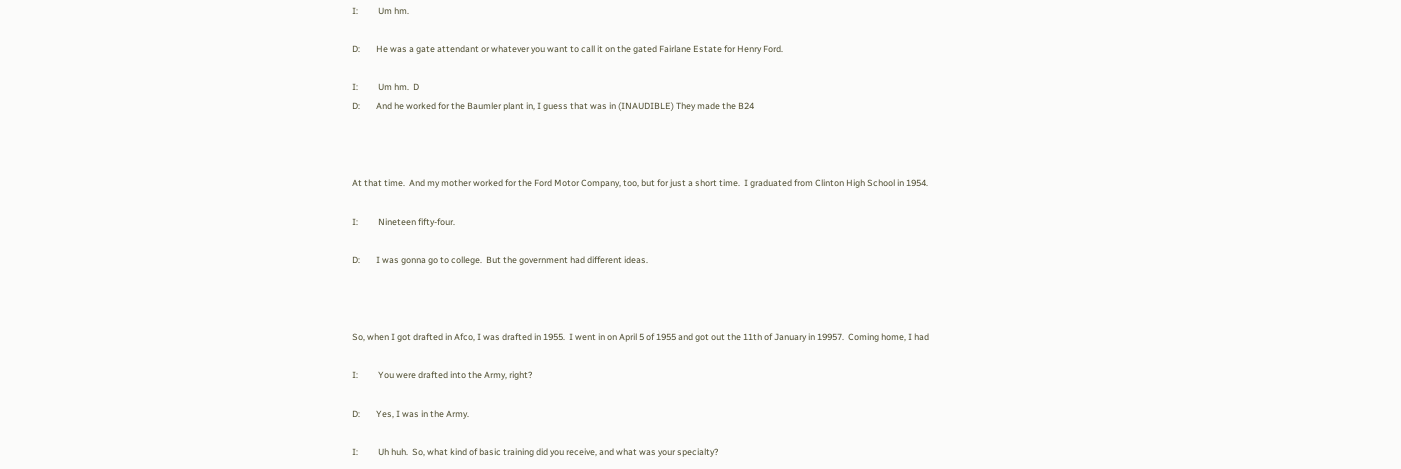I:          Um hm.

D:        He was a gate attendant or whatever you want to call it on the gated Fairlane Estate for Henry Ford.

I:          Um hm.  D
D:        And he worked for the Baumler plant in, I guess that was in (INAUDIBLE) They made the B24



At that time.  And my mother worked for the Ford Motor Company, too, but for just a short time.  I graduated from Clinton High School in 1954.

I:          Nineteen fifty-four.

D:        I was gonna go to college.  But the government had different ideas.



So, when I got drafted in Afco, I was drafted in 1955.  I went in on April 5 of 1955 and got out the 11th of January in 19957.  Coming home, I had

I:          You were drafted into the Army, right?

D:        Yes, I was in the Army.

I:          Uh huh.  So, what kind of basic training did you receive, and what was your specialty?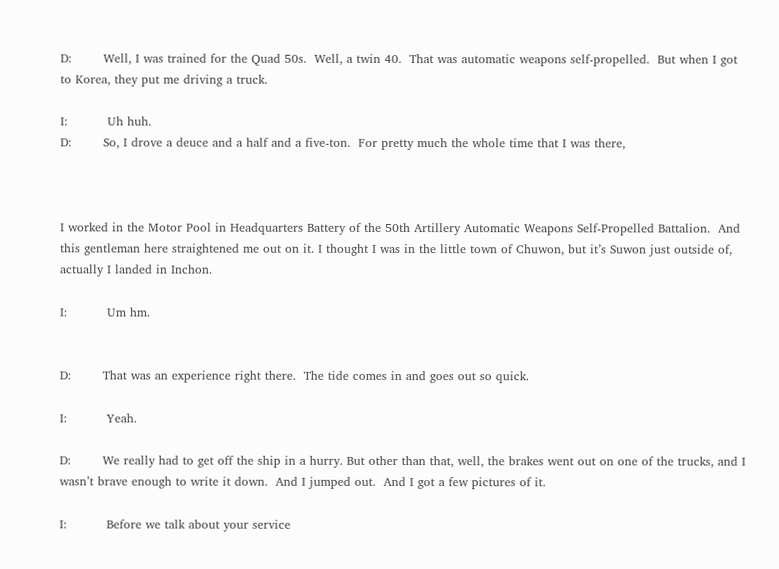D:        Well, I was trained for the Quad 50s.  Well, a twin 40.  That was automatic weapons self-propelled.  But when I got to Korea, they put me driving a truck.

I:          Uh huh.
D:        So, I drove a deuce and a half and a five-ton.  For pretty much the whole time that I was there,



I worked in the Motor Pool in Headquarters Battery of the 50th Artillery Automatic Weapons Self-Propelled Battalion.  And this gentleman here straightened me out on it. I thought I was in the little town of Chuwon, but it’s Suwon just outside of, actually I landed in Inchon.

I:          Um hm.


D:        That was an experience right there.  The tide comes in and goes out so quick.

I:          Yeah.

D:        We really had to get off the ship in a hurry. But other than that, well, the brakes went out on one of the trucks, and I wasn’t brave enough to write it down.  And I jumped out.  And I got a few pictures of it.

I:          Before we talk about your service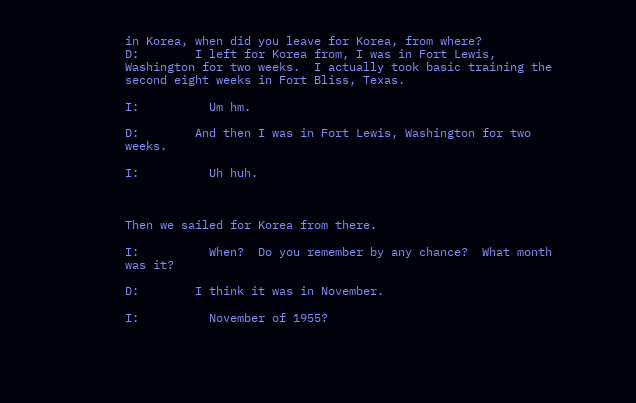in Korea, when did you leave for Korea, from where?
D:        I left for Korea from, I was in Fort Lewis, Washington for two weeks.  I actually took basic training the second eight weeks in Fort Bliss, Texas.

I:          Um hm.

D:        And then I was in Fort Lewis, Washington for two weeks.

I:          Uh huh.



Then we sailed for Korea from there.

I:          When?  Do you remember by any chance?  What month was it?

D:        I think it was in November.

I:          November of 1955?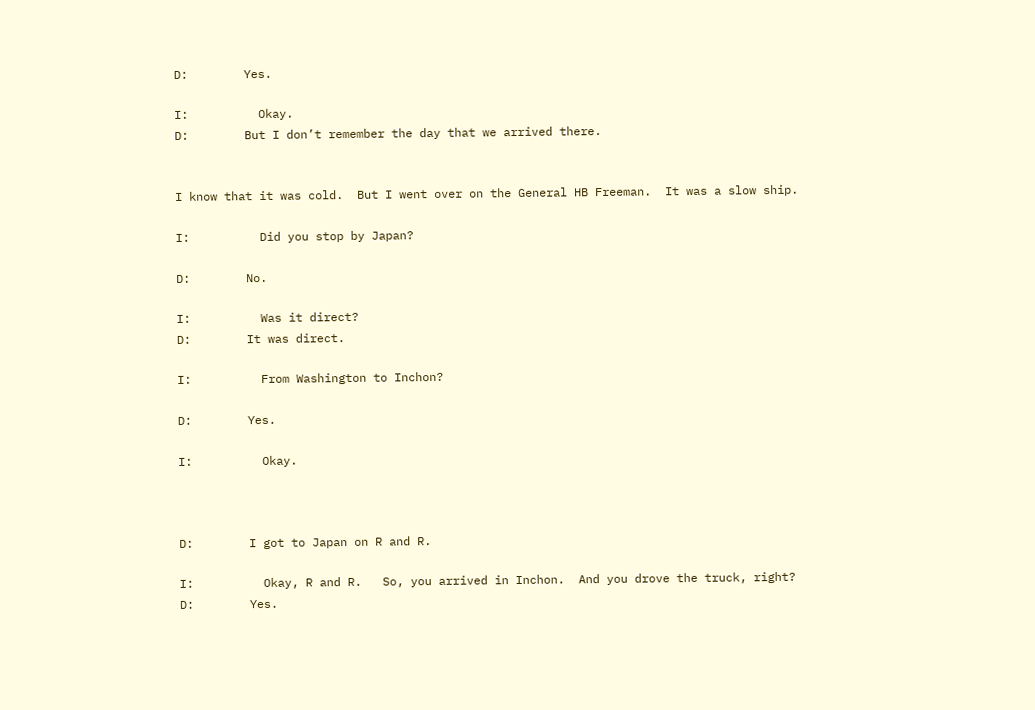D:        Yes.

I:          Okay.
D:        But I don’t remember the day that we arrived there.


I know that it was cold.  But I went over on the General HB Freeman.  It was a slow ship.

I:          Did you stop by Japan?

D:        No.

I:          Was it direct?
D:        It was direct.

I:          From Washington to Inchon?

D:        Yes.

I:          Okay.



D:        I got to Japan on R and R.

I:          Okay, R and R.   So, you arrived in Inchon.  And you drove the truck, right?
D:        Yes.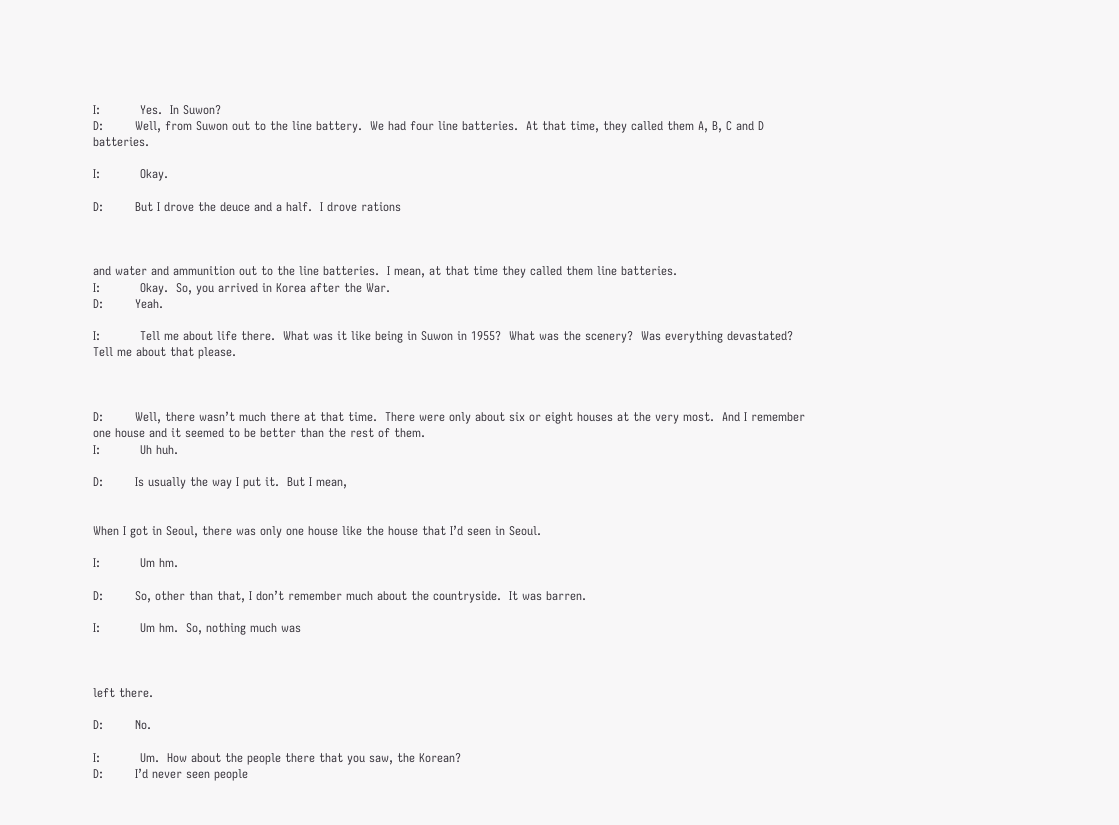I:          Yes.  In Suwon?
D:        Well, from Suwon out to the line battery.  We had four line batteries.  At that time, they called them A, B, C and D batteries.

I:          Okay.

D:        But I drove the deuce and a half.  I drove rations



and water and ammunition out to the line batteries.  I mean, at that time they called them line batteries.
I:          Okay.  So, you arrived in Korea after the War.
D:        Yeah.

I:          Tell me about life there.  What was it like being in Suwon in 1955?  What was the scenery?  Was everything devastated?  Tell me about that please.



D:        Well, there wasn’t much there at that time.  There were only about six or eight houses at the very most.  And I remember one house and it seemed to be better than the rest of them.
I:          Uh huh.

D:        Is usually the way I put it.  But I mean,


When I got in Seoul, there was only one house like the house that I’d seen in Seoul.

I:          Um hm.

D:        So, other than that, I don’t remember much about the countryside.  It was barren.

I:          Um hm.  So, nothing much was



left there.

D:        No.

I:          Um.  How about the people there that you saw, the Korean?
D:        I’d never seen people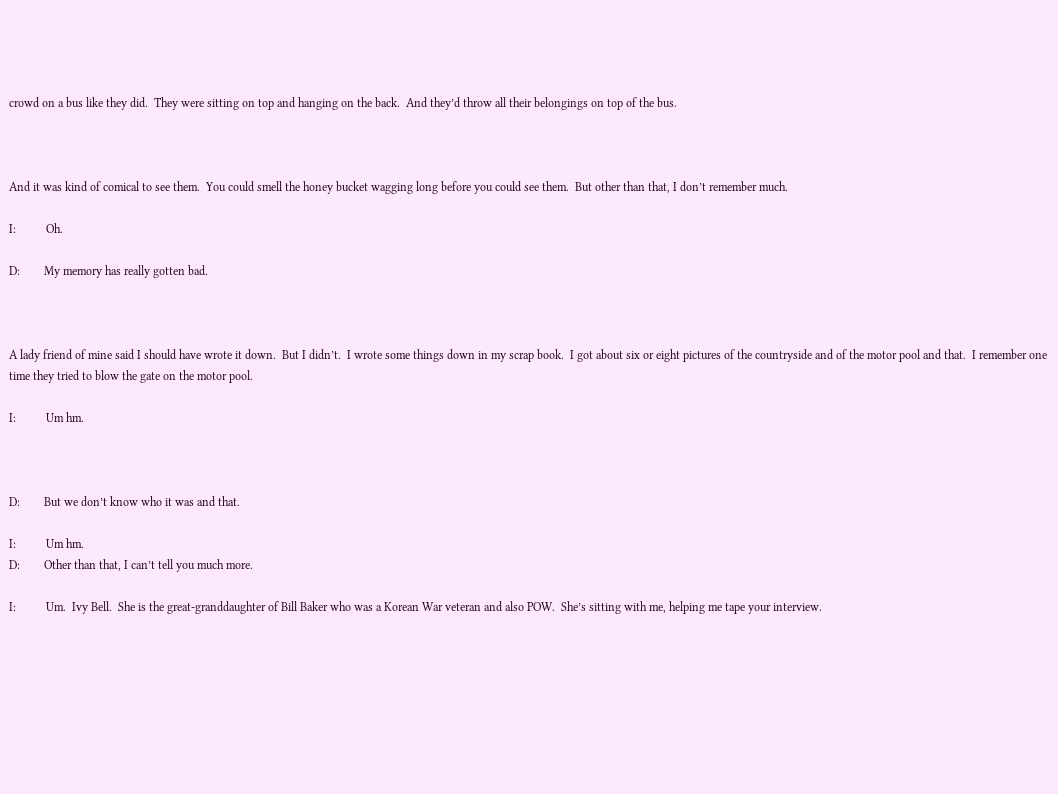crowd on a bus like they did.  They were sitting on top and hanging on the back.  And they’d throw all their belongings on top of the bus.



And it was kind of comical to see them.  You could smell the honey bucket wagging long before you could see them.  But other than that, I don’t remember much.

I:          Oh.

D:        My memory has really gotten bad.



A lady friend of mine said I should have wrote it down.  But I didn’t.  I wrote some things down in my scrap book.  I got about six or eight pictures of the countryside and of the motor pool and that.  I remember one time they tried to blow the gate on the motor pool.

I:          Um hm.



D:        But we don’t know who it was and that.

I:          Um hm.
D:        Other than that, I can’t tell you much more.

I:          Um.  Ivy Bell.  She is the great-granddaughter of Bill Baker who was a Korean War veteran and also POW.  She’s sitting with me, helping me tape your interview.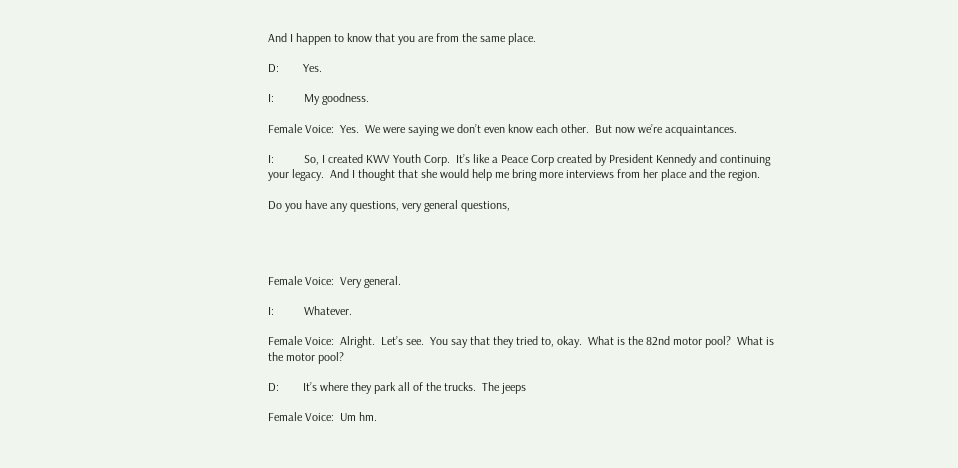And I happen to know that you are from the same place.

D:        Yes.

I:          My goodness.

Female Voice:  Yes.  We were saying we don’t even know each other.  But now we’re acquaintances.

I:          So, I created KWV Youth Corp.  It’s like a Peace Corp created by President Kennedy and continuing your legacy.  And I thought that she would help me bring more interviews from her place and the region.

Do you have any questions, very general questions,




Female Voice:  Very general.

I:          Whatever.

Female Voice:  Alright.  Let’s see.  You say that they tried to, okay.  What is the 82nd motor pool?  What is the motor pool?

D:        It’s where they park all of the trucks.  The jeeps

Female Voice:  Um hm.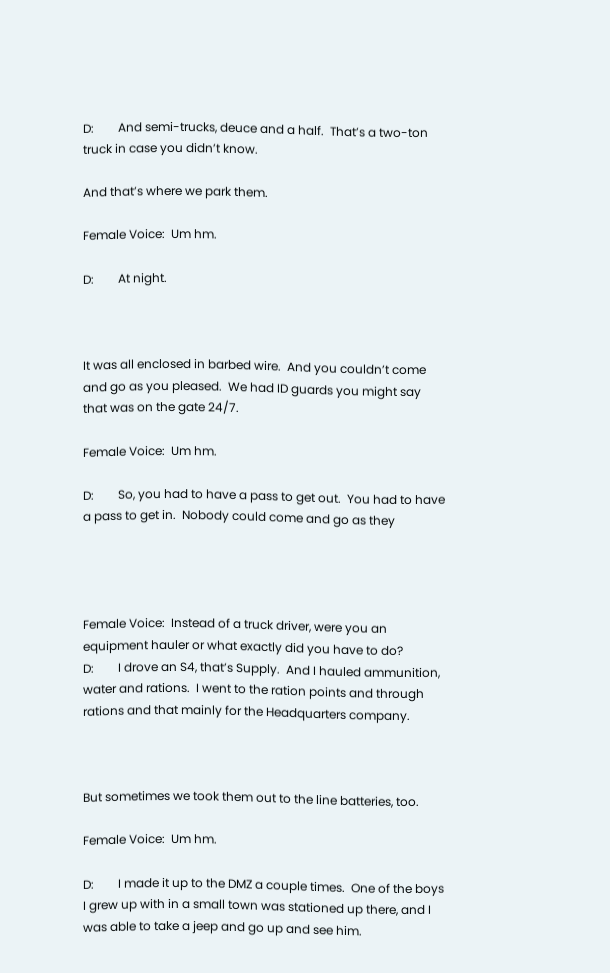D:        And semi-trucks, deuce and a half.  That’s a two-ton truck in case you didn’t know.

And that’s where we park them.

Female Voice:  Um hm.

D:        At night.



It was all enclosed in barbed wire.  And you couldn’t come and go as you pleased.  We had ID guards you might say that was on the gate 24/7.

Female Voice:  Um hm.

D:        So, you had to have a pass to get out.  You had to have a pass to get in.  Nobody could come and go as they




Female Voice:  Instead of a truck driver, were you an equipment hauler or what exactly did you have to do?
D:        I drove an S4, that’s Supply.  And I hauled ammunition, water and rations.  I went to the ration points and through rations and that mainly for the Headquarters company.



But sometimes we took them out to the line batteries, too.

Female Voice:  Um hm.

D:        I made it up to the DMZ a couple times.  One of the boys I grew up with in a small town was stationed up there, and I was able to take a jeep and go up and see him.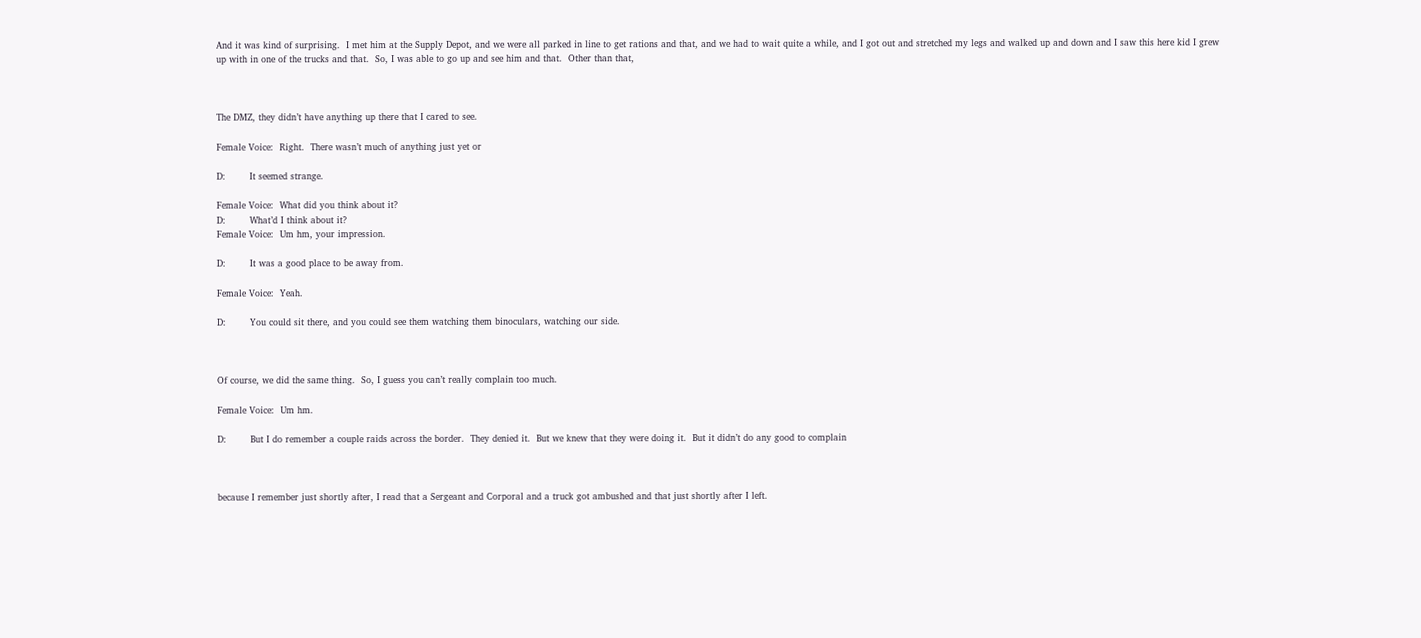And it was kind of surprising.  I met him at the Supply Depot, and we were all parked in line to get rations and that, and we had to wait quite a while, and I got out and stretched my legs and walked up and down and I saw this here kid I grew up with in one of the trucks and that.  So, I was able to go up and see him and that.  Other than that,



The DMZ, they didn’t have anything up there that I cared to see.

Female Voice:  Right.  There wasn’t much of anything just yet or

D:        It seemed strange.

Female Voice:  What did you think about it?
D:        What’d I think about it?
Female Voice:  Um hm, your impression.

D:        It was a good place to be away from.

Female Voice:  Yeah.

D:        You could sit there, and you could see them watching them binoculars, watching our side.



Of course, we did the same thing.  So, I guess you can’t really complain too much.

Female Voice:  Um hm.

D:        But I do remember a couple raids across the border.  They denied it.  But we knew that they were doing it.  But it didn’t do any good to complain



because I remember just shortly after, I read that a Sergeant and Corporal and a truck got ambushed and that just shortly after I left.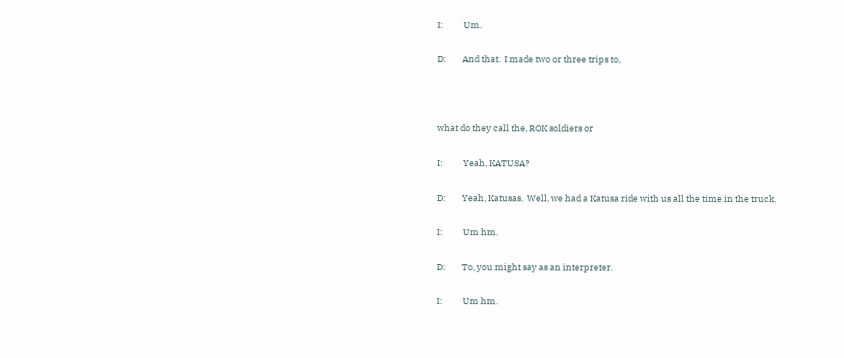I:          Um.

D:        And that.  I made two or three trips to,



what do they call the, ROK soldiers or

I:          Yeah, KATUSA?

D:        Yeah, Katusas.  Well, we had a Katusa ride with us all the time in the truck.

I:          Um hm.

D:        To, you might say as an interpreter.

I:          Um hm.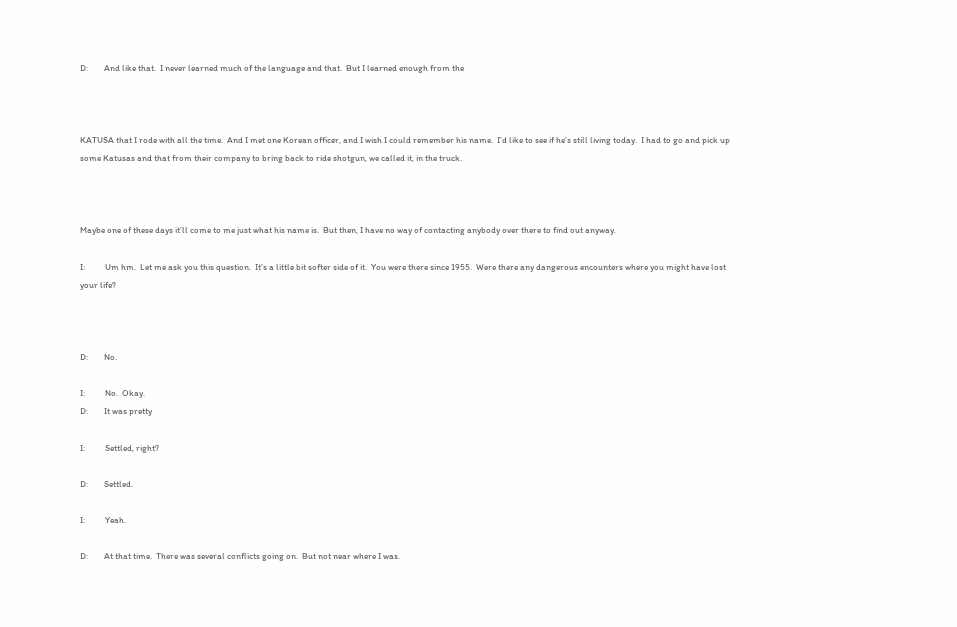D:        And like that.  I never learned much of the language and that.  But I learned enough from the



KATUSA that I rode with all the time.  And I met one Korean officer, and I wish I could remember his name.  I’d like to see if he’s still living today.  I had to go and pick up some Katusas and that from their company to bring back to ride shotgun, we called it, in the truck.



Maybe one of these days it’ll come to me just what his name is.  But then, I have no way of contacting anybody over there to find out anyway.

I:          Um hm.  Let me ask you this question.  It’s a little bit softer side of it.  You were there since 1955.  Were there any dangerous encounters where you might have lost your life?



D:        No.

I:          No.  Okay.
D:        It was pretty

I:          Settled, right?

D:        Settled.

I:          Yeah.

D:        At that time.  There was several conflicts going on.  But not near where I was.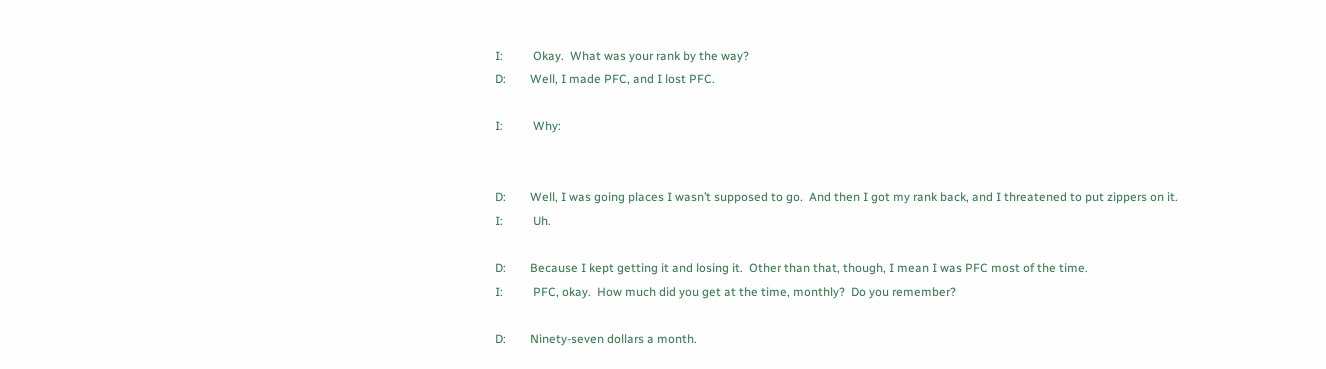I:          Okay.  What was your rank by the way?
D:        Well, I made PFC, and I lost PFC.

I:          Why:


D:        Well, I was going places I wasn’t supposed to go.  And then I got my rank back, and I threatened to put zippers on it.
I:          Uh.

D:        Because I kept getting it and losing it.  Other than that, though, I mean I was PFC most of the time.
I:          PFC, okay.  How much did you get at the time, monthly?  Do you remember?

D:        Ninety-seven dollars a month.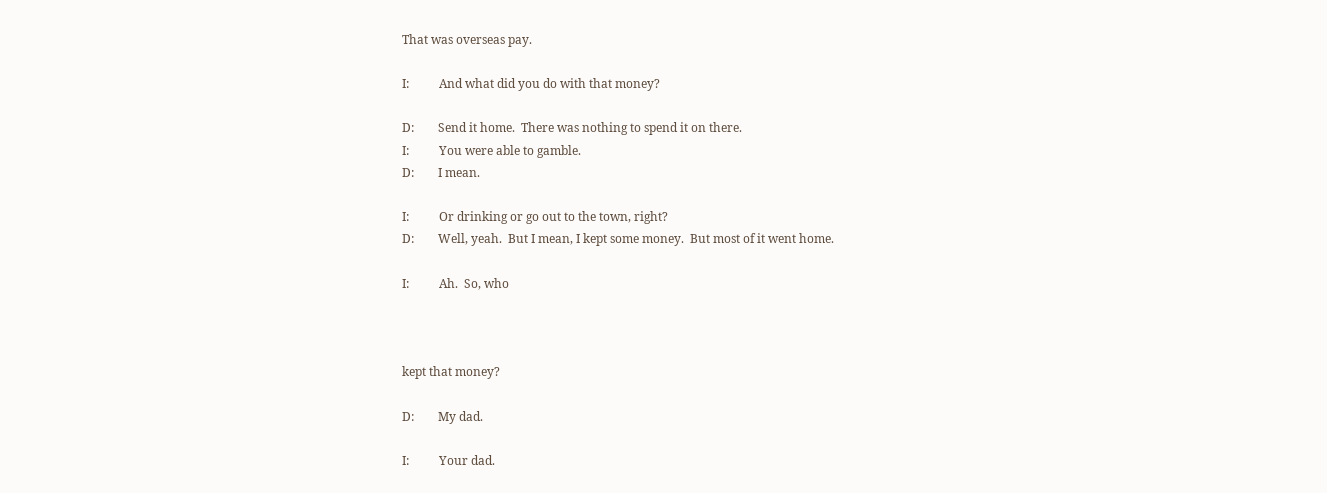That was overseas pay.

I:          And what did you do with that money?

D:        Send it home.  There was nothing to spend it on there.
I:          You were able to gamble.
D:        I mean.

I:          Or drinking or go out to the town, right?
D:        Well, yeah.  But I mean, I kept some money.  But most of it went home.

I:          Ah.  So, who



kept that money?

D:        My dad.

I:          Your dad.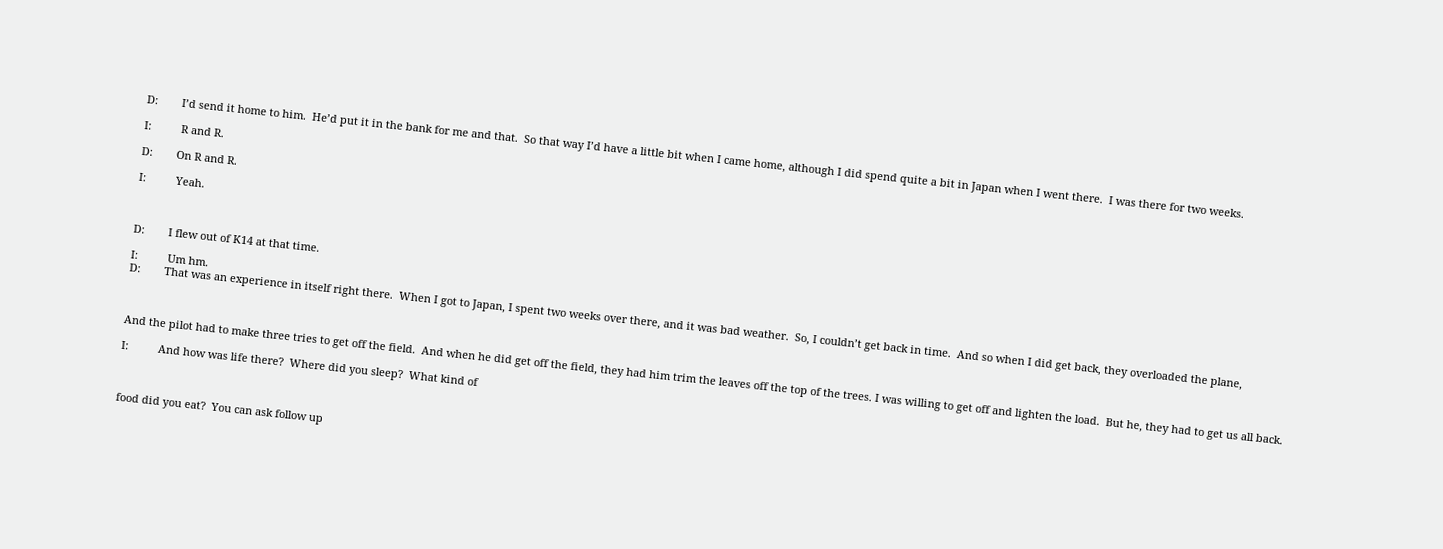D:        I’d send it home to him.  He’d put it in the bank for me and that.  So that way I’d have a little bit when I came home, although I did spend quite a bit in Japan when I went there.  I was there for two weeks.

I:          R and R.

D:        On R and R.

I:          Yeah.



D:        I flew out of K14 at that time.

I:          Um hm.
D:        That was an experience in itself right there.  When I got to Japan, I spent two weeks over there, and it was bad weather.  So, I couldn’t get back in time.  And so when I did get back, they overloaded the plane,



And the pilot had to make three tries to get off the field.  And when he did get off the field, they had him trim the leaves off the top of the trees. I was willing to get off and lighten the load.  But he, they had to get us all back.

I:          And how was life there?  Where did you sleep?  What kind of



food did you eat?  You can ask follow up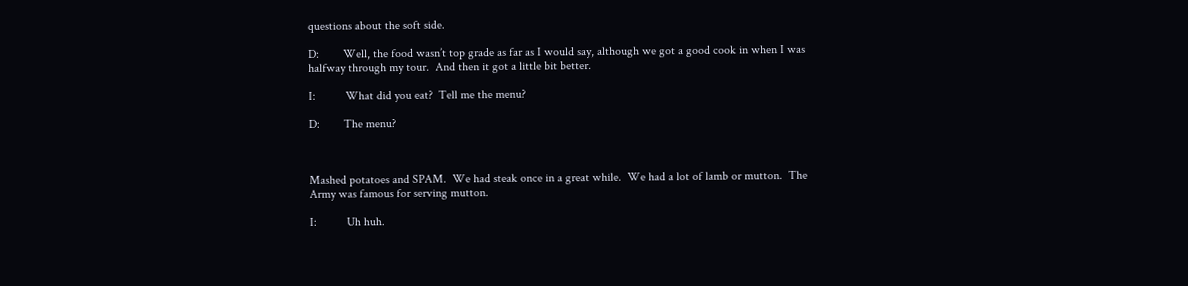questions about the soft side.

D:        Well, the food wasn’t top grade as far as I would say, although we got a good cook in when I was halfway through my tour.  And then it got a little bit better.

I:          What did you eat?  Tell me the menu?

D:        The menu?



Mashed potatoes and SPAM.  We had steak once in a great while.  We had a lot of lamb or mutton.  The Army was famous for serving mutton.

I:          Uh huh.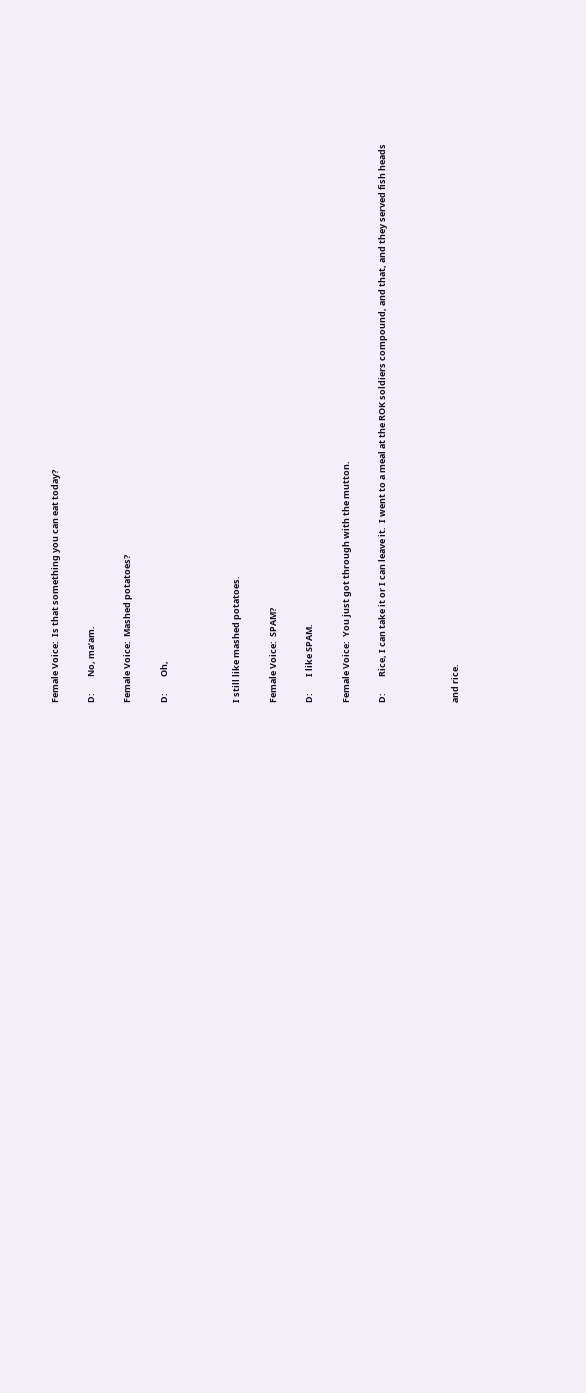Female Voice:  Is that something you can eat today?

D:        No, ma’am.

Female Voice:  Mashed potatoes?

D:        Oh,



I still like mashed potatoes.

Female Voice:  SPAM?

D:        I like SPAM.

Female Voice:  You just got through with the mutton.

D:        Rice, I can take it or I can leave it.  I went to a meal at the ROK soldiers compound, and that, and they served fish heads



and rice.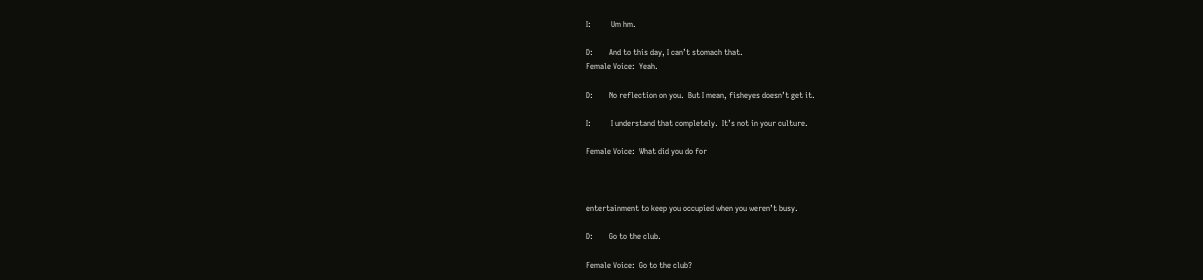I:          Um hm.

D:        And to this day, I can’t stomach that.
Female Voice:  Yeah.

D:        No reflection on you.  But I mean, fisheyes doesn’t get it.

I:          I understand that completely.  It’s not in your culture.

Female Voice:  What did you do for



entertainment to keep you occupied when you weren’t busy.

D:        Go to the club.

Female Voice:  Go to the club?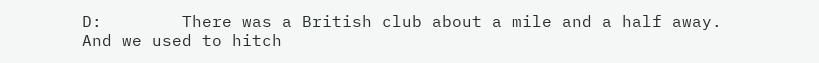D:        There was a British club about a mile and a half away.  And we used to hitch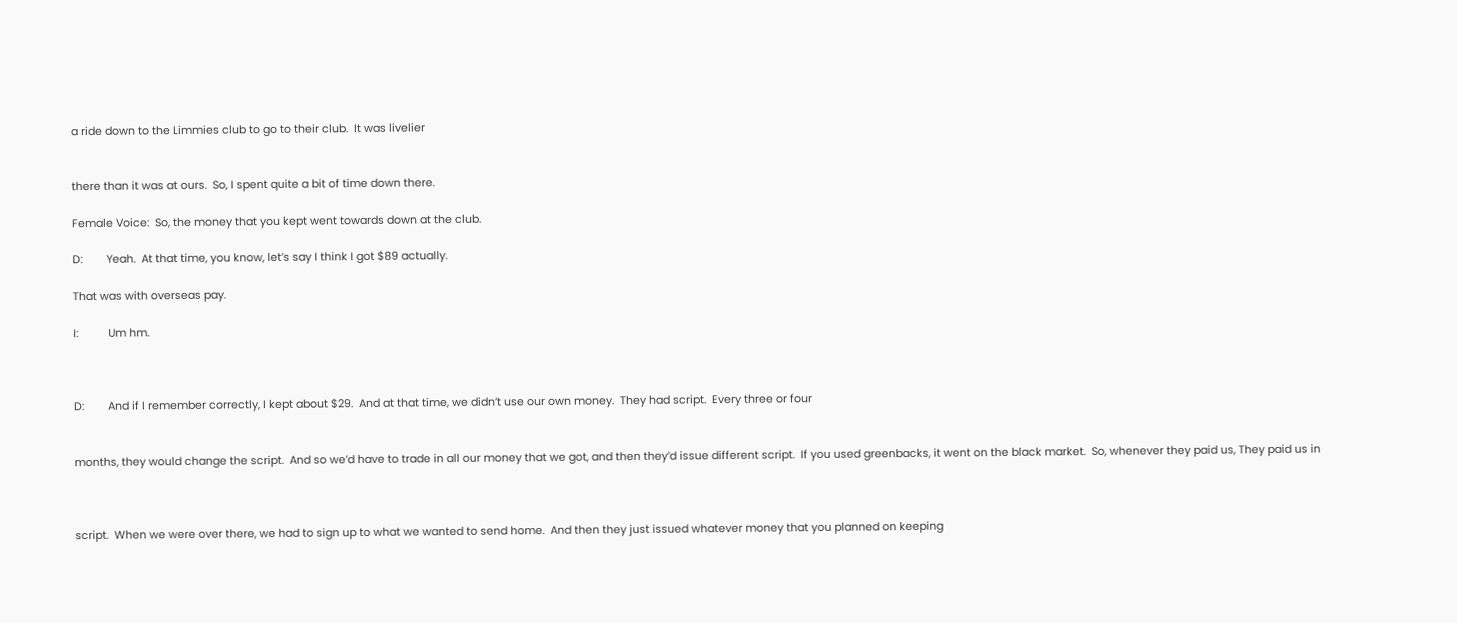a ride down to the Limmies club to go to their club.  It was livelier


there than it was at ours.  So, I spent quite a bit of time down there.

Female Voice:  So, the money that you kept went towards down at the club.

D:        Yeah.  At that time, you know, let’s say I think I got $89 actually.

That was with overseas pay.

I:          Um hm.



D:        And if I remember correctly, I kept about $29.  And at that time, we didn’t use our own money.  They had script.  Every three or four


months, they would change the script.  And so we’d have to trade in all our money that we got, and then they’d issue different script.  If you used greenbacks, it went on the black market.  So, whenever they paid us, They paid us in



script.  When we were over there, we had to sign up to what we wanted to send home.  And then they just issued whatever money that you planned on keeping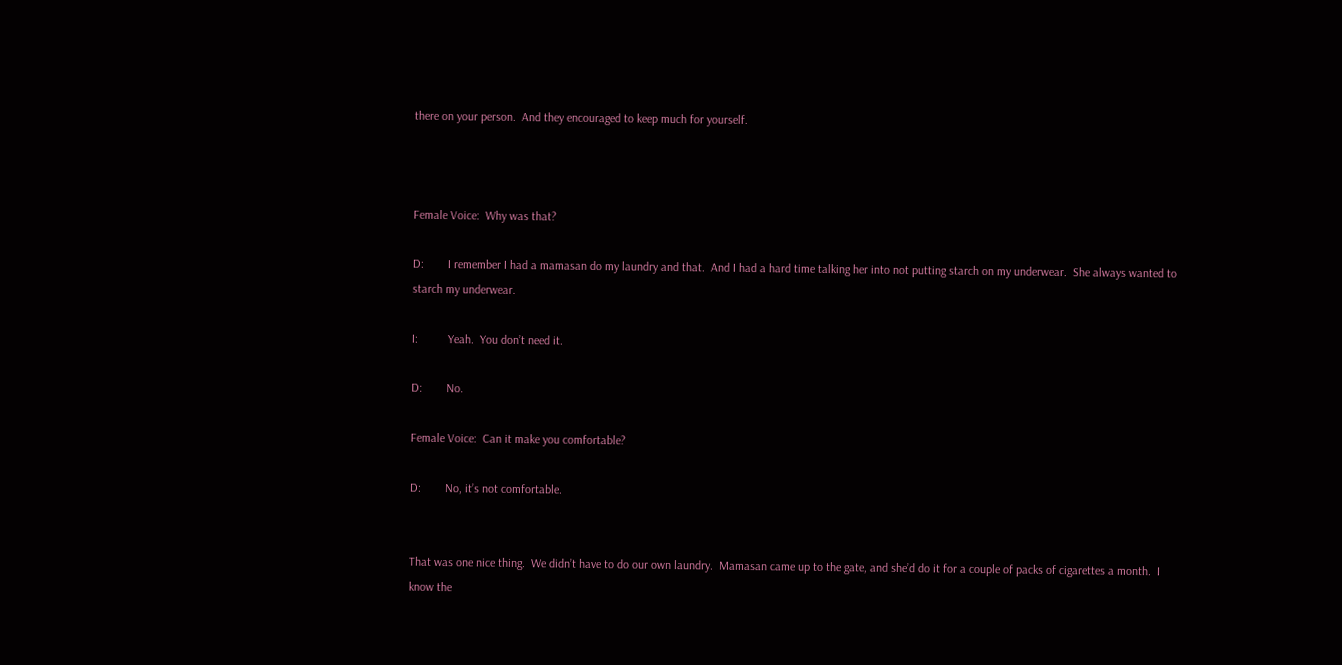there on your person.  And they encouraged to keep much for yourself.



Female Voice:  Why was that?

D:        I remember I had a mamasan do my laundry and that.  And I had a hard time talking her into not putting starch on my underwear.  She always wanted to starch my underwear.

I:          Yeah.  You don’t need it.

D:        No.

Female Voice:  Can it make you comfortable?

D:        No, it’s not comfortable.


That was one nice thing.  We didn’t have to do our own laundry.  Mamasan came up to the gate, and she’d do it for a couple of packs of cigarettes a month.  I know the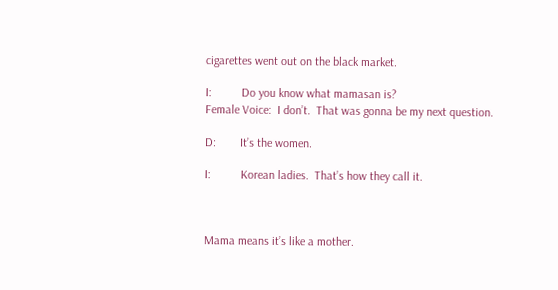cigarettes went out on the black market.

I:          Do you know what mamasan is?
Female Voice:  I don’t.  That was gonna be my next question.

D:        It’s the women.

I:          Korean ladies.  That’s how they call it.



Mama means it’s like a mother.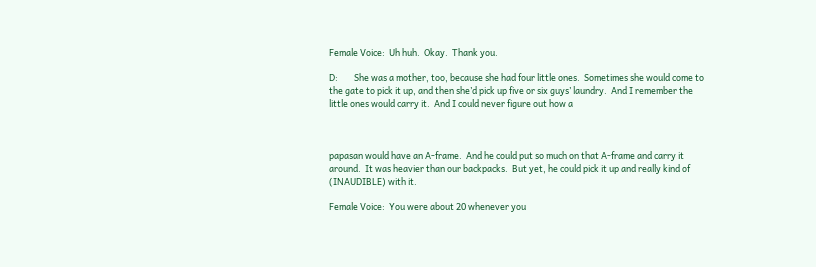Female Voice:  Uh huh.  Okay.  Thank you.

D:        She was a mother, too, because she had four little ones.  Sometimes she would come to the gate to pick it up, and then she’d pick up five or six guys’ laundry.  And I remember the little ones would carry it.  And I could never figure out how a



papasan would have an A-frame.  And he could put so much on that A-frame and carry it around.  It was heavier than our backpacks.  But yet, he could pick it up and really kind of (INAUDIBLE) with it.

Female Voice:  You were about 20 whenever you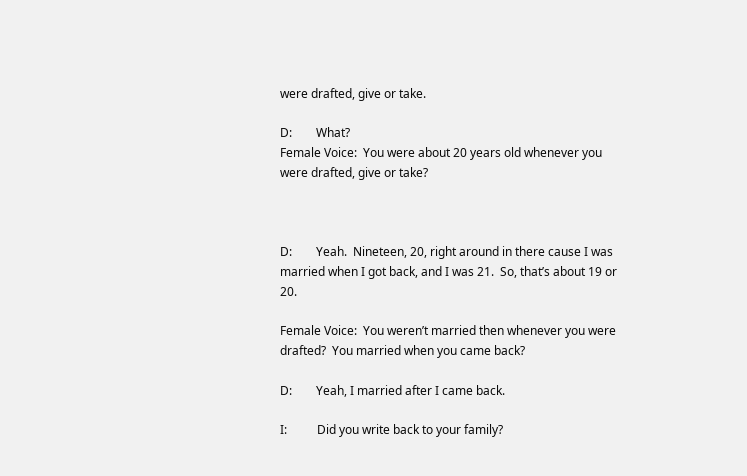were drafted, give or take.

D:        What?
Female Voice:  You were about 20 years old whenever you were drafted, give or take?



D:        Yeah.  Nineteen, 20, right around in there cause I was married when I got back, and I was 21.  So, that’s about 19 or 20.

Female Voice:  You weren’t married then whenever you were drafted?  You married when you came back?

D:        Yeah, I married after I came back.

I:          Did you write back to your family?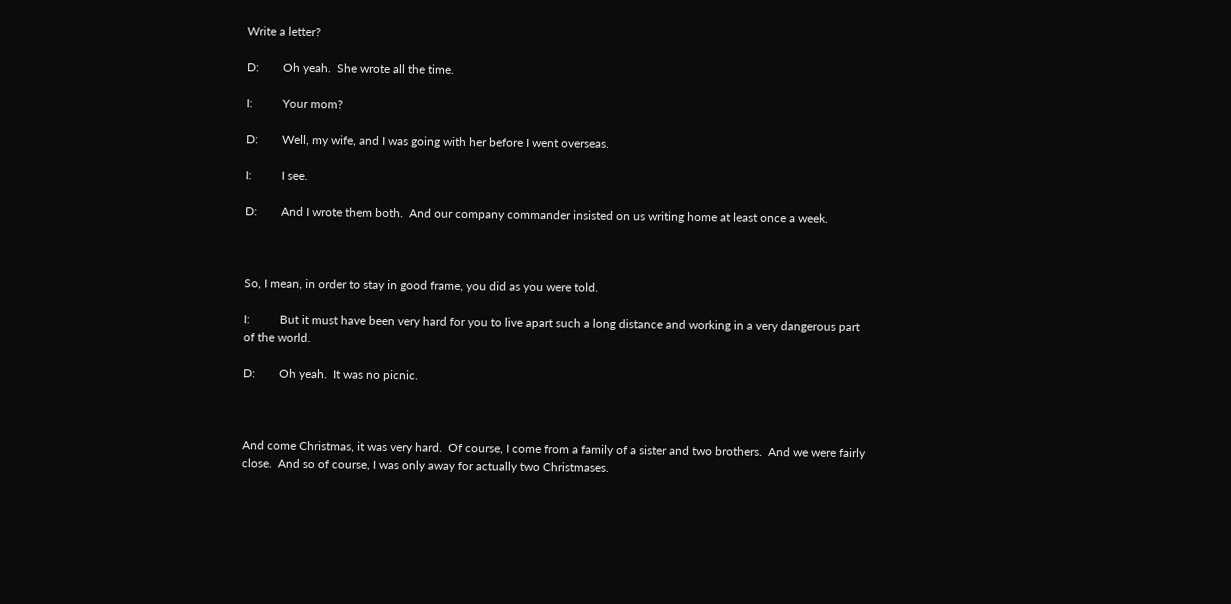Write a letter?

D:        Oh yeah.  She wrote all the time.

I:          Your mom?

D:        Well, my wife, and I was going with her before I went overseas.

I:          I see.

D:        And I wrote them both.  And our company commander insisted on us writing home at least once a week.



So, I mean, in order to stay in good frame, you did as you were told.

I:          But it must have been very hard for you to live apart such a long distance and working in a very dangerous part of the world.

D:        Oh yeah.  It was no picnic.



And come Christmas, it was very hard.  Of course, I come from a family of a sister and two brothers.  And we were fairly close.  And so of course, I was only away for actually two Christmases.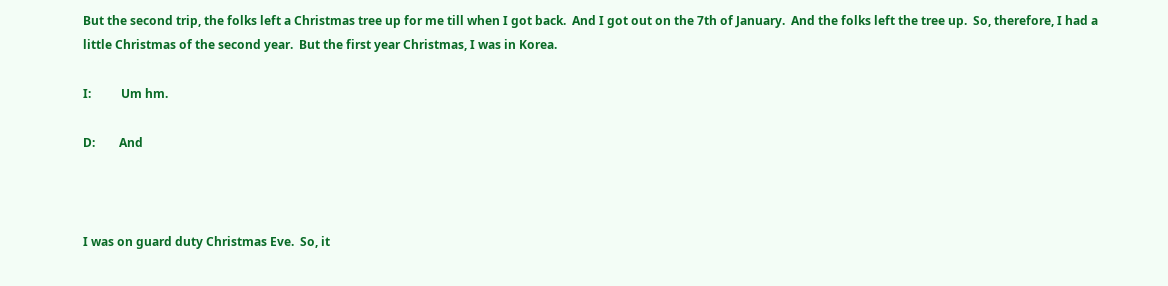But the second trip, the folks left a Christmas tree up for me till when I got back.  And I got out on the 7th of January.  And the folks left the tree up.  So, therefore, I had a little Christmas of the second year.  But the first year Christmas, I was in Korea.

I:          Um hm.

D:        And



I was on guard duty Christmas Eve.  So, it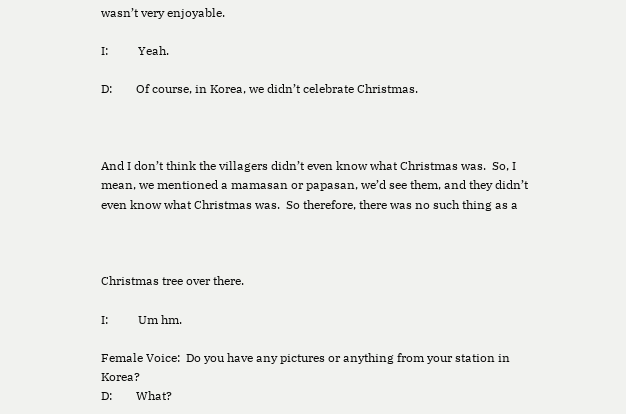wasn’t very enjoyable.

I:          Yeah.

D:        Of course, in Korea, we didn’t celebrate Christmas.



And I don’t think the villagers didn’t even know what Christmas was.  So, I mean, we mentioned a mamasan or papasan, we’d see them, and they didn’t even know what Christmas was.  So therefore, there was no such thing as a



Christmas tree over there.

I:          Um hm.

Female Voice:  Do you have any pictures or anything from your station in Korea?
D:        What?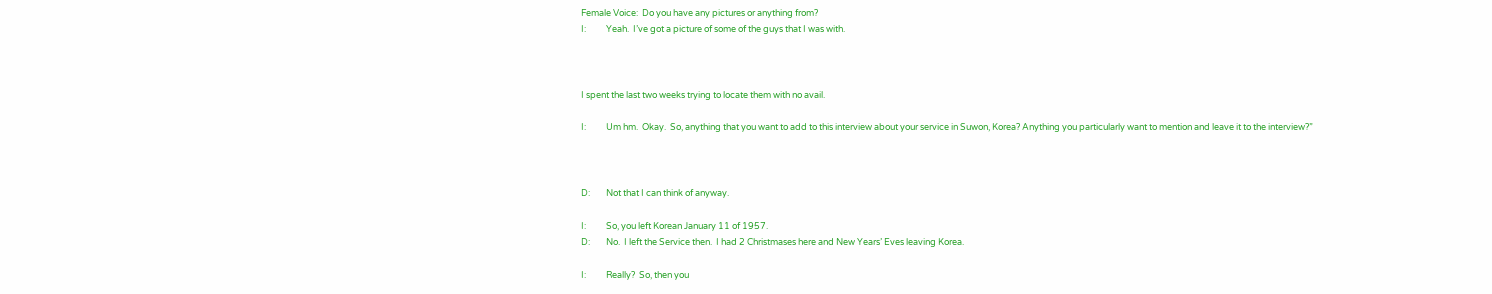Female Voice:  Do you have any pictures or anything from?
I:          Yeah.  I’ve got a picture of some of the guys that I was with.



I spent the last two weeks trying to locate them with no avail.

I:          Um hm.  Okay.  So, anything that you want to add to this interview about your service in Suwon, Korea? Anything you particularly want to mention and leave it to the interview?”



D:        Not that I can think of anyway.

I:          So, you left Korean January 11 of 1957.
D:        No.  I left the Service then.  I had 2 Christmases here and New Years’ Eves leaving Korea.

I:          Really?  So, then you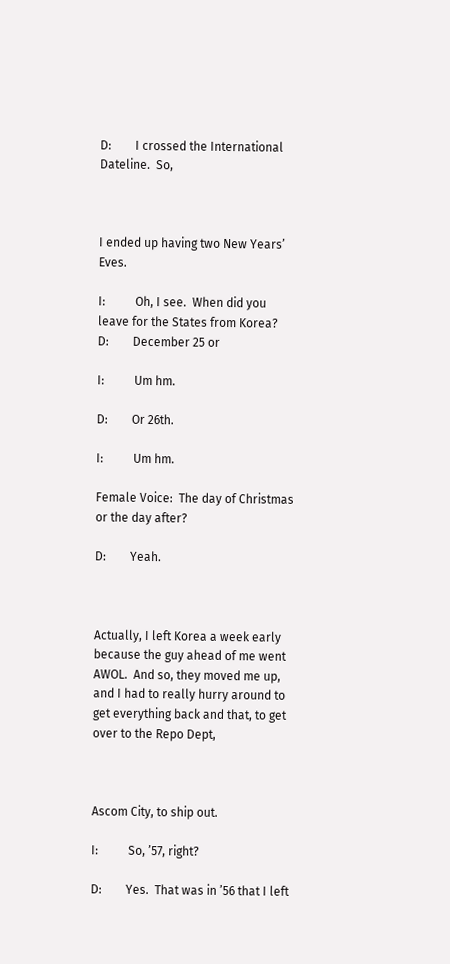D:        I crossed the International Dateline.  So,



I ended up having two New Years’ Eves.

I:          Oh, I see.  When did you leave for the States from Korea?
D:        December 25 or

I:          Um hm.

D:        Or 26th.

I:          Um hm.

Female Voice:  The day of Christmas or the day after?

D:        Yeah.



Actually, I left Korea a week early because the guy ahead of me went AWOL.  And so, they moved me up, and I had to really hurry around to get everything back and that, to get over to the Repo Dept,



Ascom City, to ship out.

I:          So, ’57, right?

D:        Yes.  That was in ’56 that I left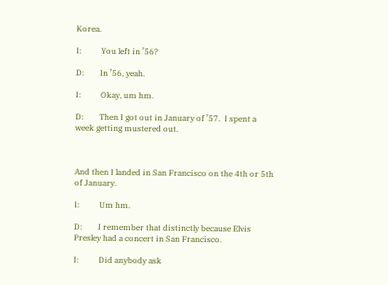Korea.

I:          You left in ’56?

D:        In ’56, yeah.

I:          Okay, um hm.

D:        Then I got out in January of ’57.  I spent a week getting mustered out.



And then I landed in San Francisco on the 4th or 5th of January.

I:          Um hm.

D:        I remember that distinctly because Elvis Presley had a concert in San Francisco.

I:          Did anybody ask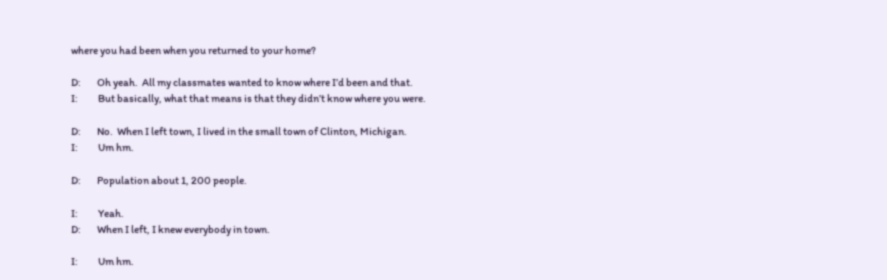where you had been when you returned to your home?

D:        Oh yeah.  All my classmates wanted to know where I’d been and that.
I:          But basically, what that means is that they didn’t know where you were.

D:        No.  When I left town, I lived in the small town of Clinton, Michigan.
I:          Um hm.

D:        Population about 1, 200 people.

I:          Yeah.
D:        When I left, I knew everybody in town.

I:          Um hm.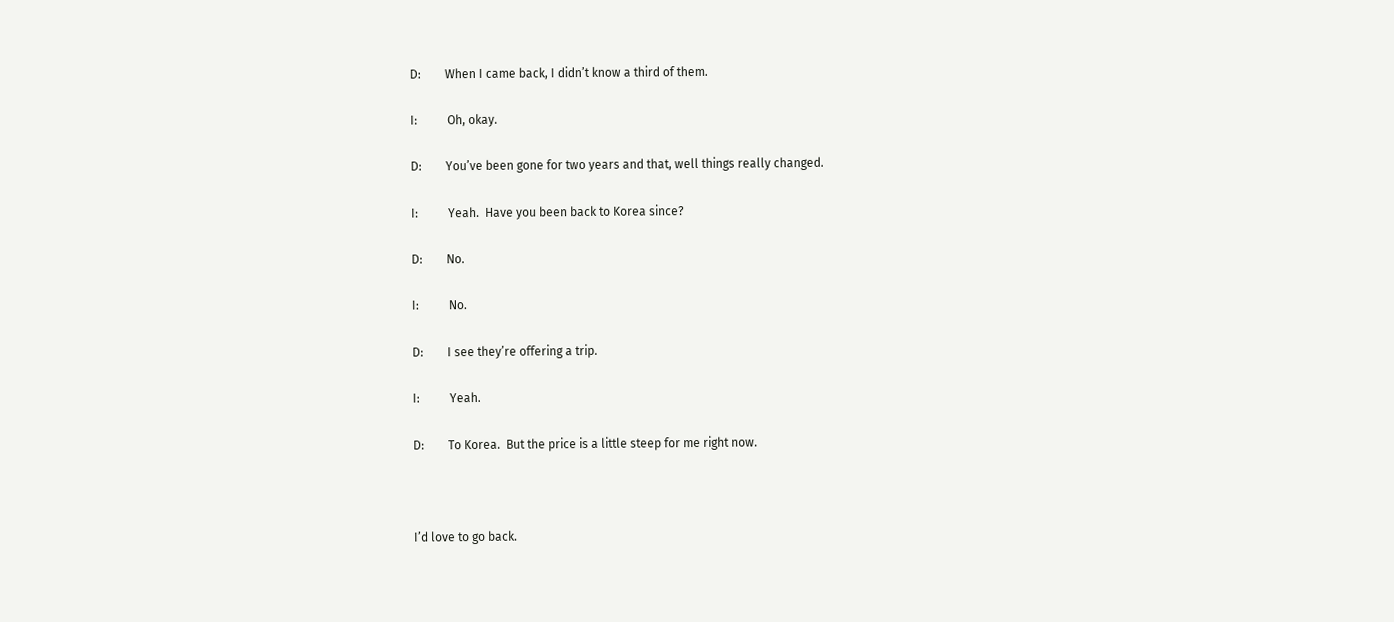D:        When I came back, I didn’t know a third of them.

I:          Oh, okay.

D:        You’ve been gone for two years and that, well things really changed.

I:          Yeah.  Have you been back to Korea since?

D:        No.

I:          No.

D:        I see they’re offering a trip.

I:          Yeah.

D:        To Korea.  But the price is a little steep for me right now.



I’d love to go back.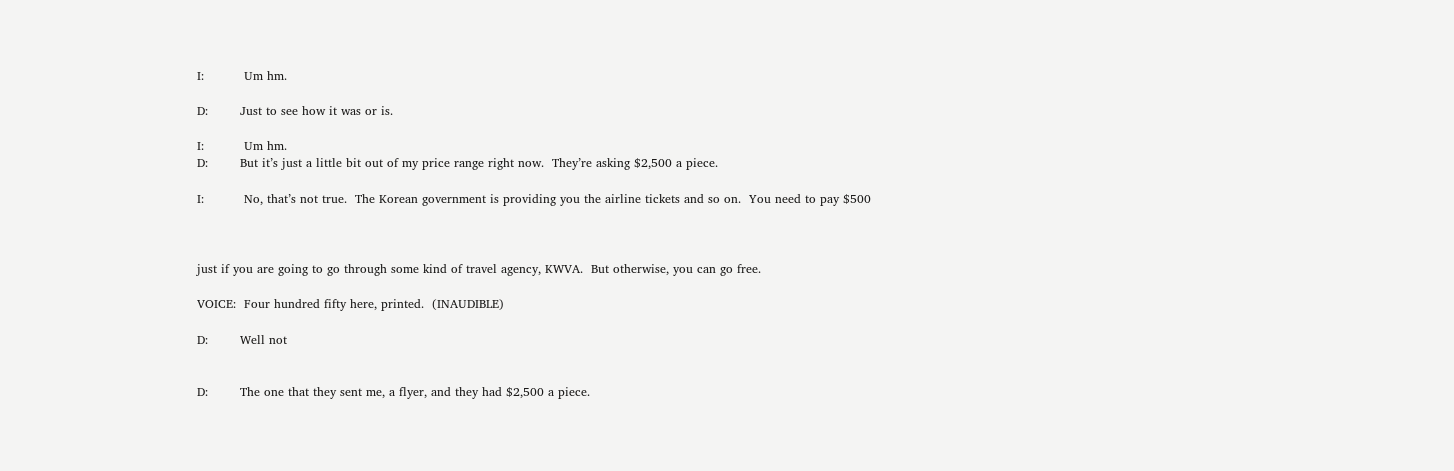I:          Um hm.

D:        Just to see how it was or is.

I:          Um hm.
D:        But it’s just a little bit out of my price range right now.  They’re asking $2,500 a piece.

I:          No, that’s not true.  The Korean government is providing you the airline tickets and so on.  You need to pay $500



just if you are going to go through some kind of travel agency, KWVA.  But otherwise, you can go free.

VOICE:  Four hundred fifty here, printed.  (INAUDIBLE)

D:        Well not


D:        The one that they sent me, a flyer, and they had $2,500 a piece.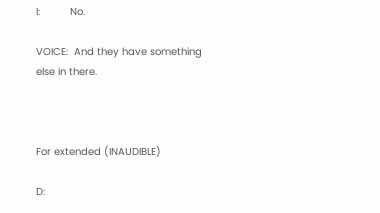I:          No.

VOICE:  And they have something else in there.



For extended (INAUDIBLE)

D: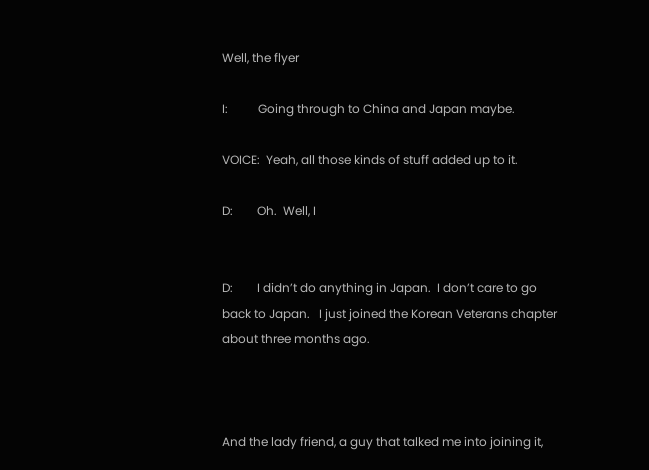Well, the flyer

I:          Going through to China and Japan maybe.

VOICE:  Yeah, all those kinds of stuff added up to it.

D:        Oh.  Well, I


D:        I didn’t do anything in Japan.  I don’t care to go back to Japan.   I just joined the Korean Veterans chapter about three months ago.



And the lady friend, a guy that talked me into joining it,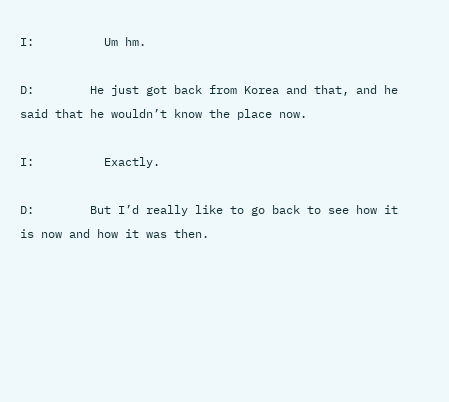I:          Um hm.

D:        He just got back from Korea and that, and he said that he wouldn’t know the place now.

I:          Exactly.

D:        But I’d really like to go back to see how it is now and how it was then.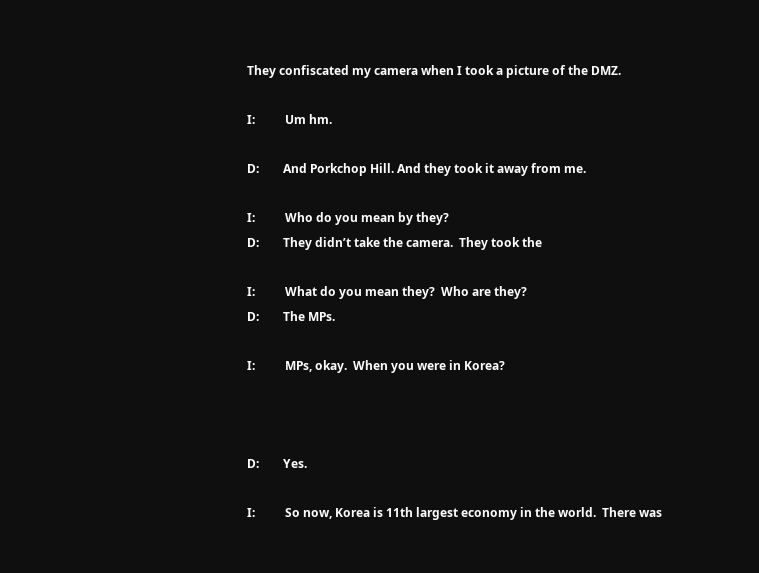They confiscated my camera when I took a picture of the DMZ.

I:          Um hm.

D:        And Porkchop Hill. And they took it away from me.

I:          Who do you mean by they?
D:        They didn’t take the camera.  They took the

I:          What do you mean they?  Who are they?
D:        The MPs.

I:          MPs, okay.  When you were in Korea?



D:        Yes.

I:          So now, Korea is 11th largest economy in the world.  There was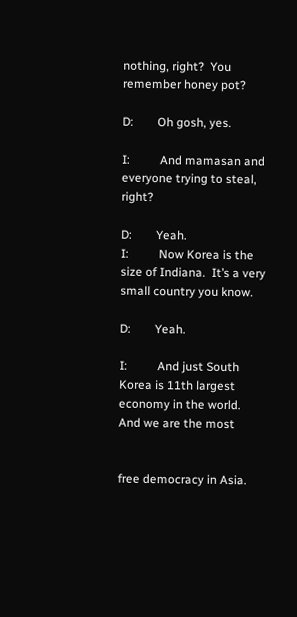nothing, right?  You remember honey pot?

D:        Oh gosh, yes.

I:          And mamasan and everyone trying to steal, right?

D:        Yeah.
I:          Now Korea is the size of Indiana.  It’s a very small country you know.

D:        Yeah.

I:          And just South Korea is 11th largest economy in the world.  And we are the most


free democracy in Asia.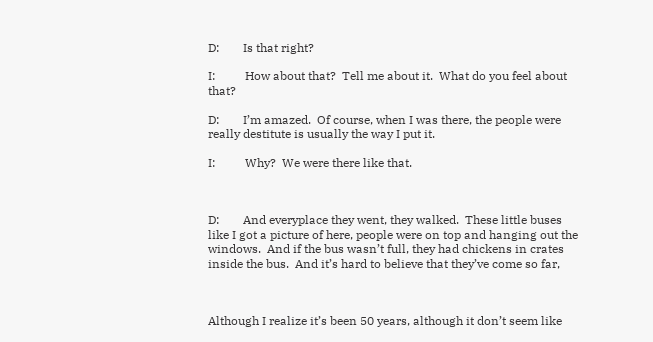D:        Is that right?

I:          How about that?  Tell me about it.  What do you feel about that?

D:        I’m amazed.  Of course, when I was there, the people were really destitute is usually the way I put it.

I:          Why?  We were there like that.



D:        And everyplace they went, they walked.  These little buses like I got a picture of here, people were on top and hanging out the windows.  And if the bus wasn’t full, they had chickens in crates inside the bus.  And it’s hard to believe that they’ve come so far,



Although I realize it’s been 50 years, although it don’t seem like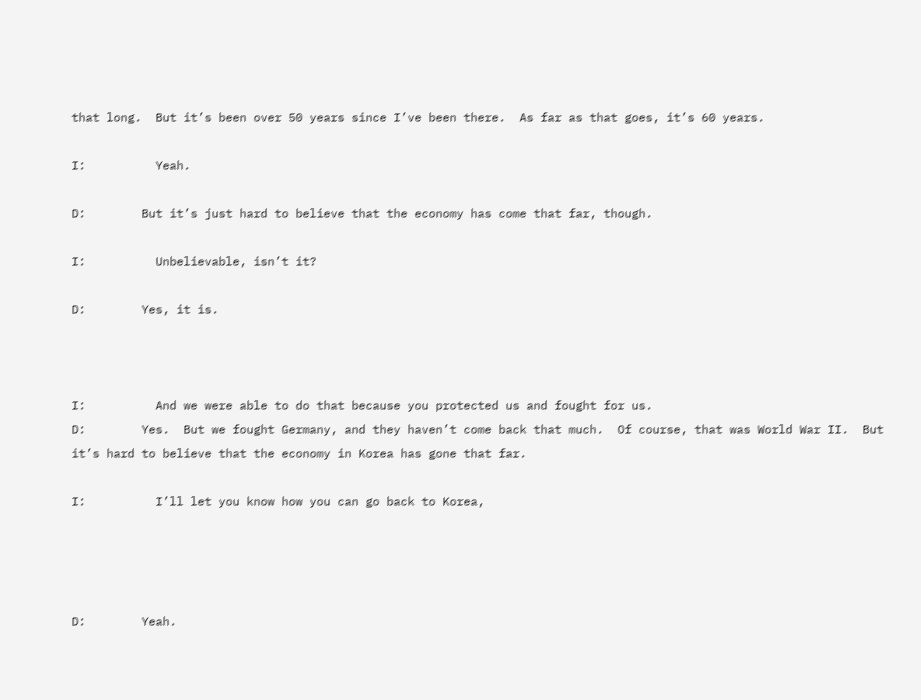that long.  But it’s been over 50 years since I’ve been there.  As far as that goes, it’s 60 years.

I:          Yeah.

D:        But it’s just hard to believe that the economy has come that far, though.

I:          Unbelievable, isn’t it?

D:        Yes, it is.



I:          And we were able to do that because you protected us and fought for us.
D:        Yes.  But we fought Germany, and they haven’t come back that much.  Of course, that was World War II.  But it’s hard to believe that the economy in Korea has gone that far.

I:          I’ll let you know how you can go back to Korea,




D:        Yeah.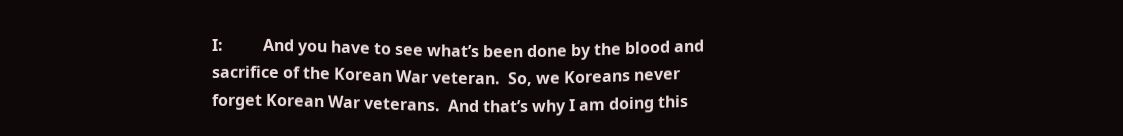I:          And you have to see what’s been done by the blood and sacrifice of the Korean War veteran.  So, we Koreans never forget Korean War veterans.  And that’s why I am doing this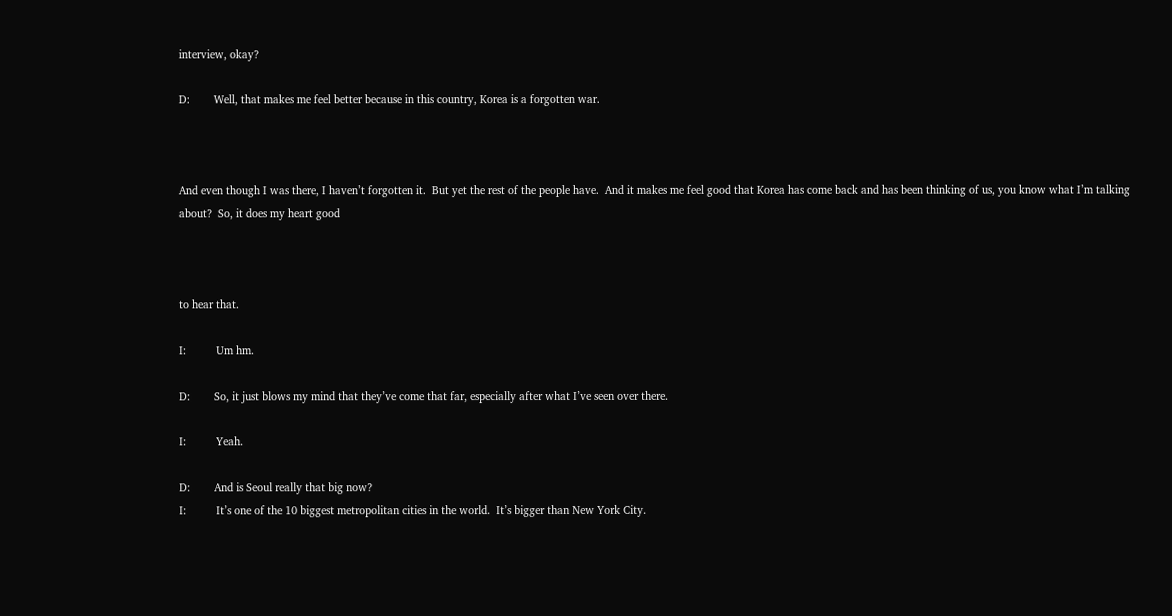interview, okay?

D:        Well, that makes me feel better because in this country, Korea is a forgotten war.



And even though I was there, I haven’t forgotten it.  But yet the rest of the people have.  And it makes me feel good that Korea has come back and has been thinking of us, you know what I’m talking about?  So, it does my heart good



to hear that.

I:          Um hm.

D:        So, it just blows my mind that they’ve come that far, especially after what I’ve seen over there.

I:          Yeah.

D:        And is Seoul really that big now?
I:          It’s one of the 10 biggest metropolitan cities in the world.  It’s bigger than New York City.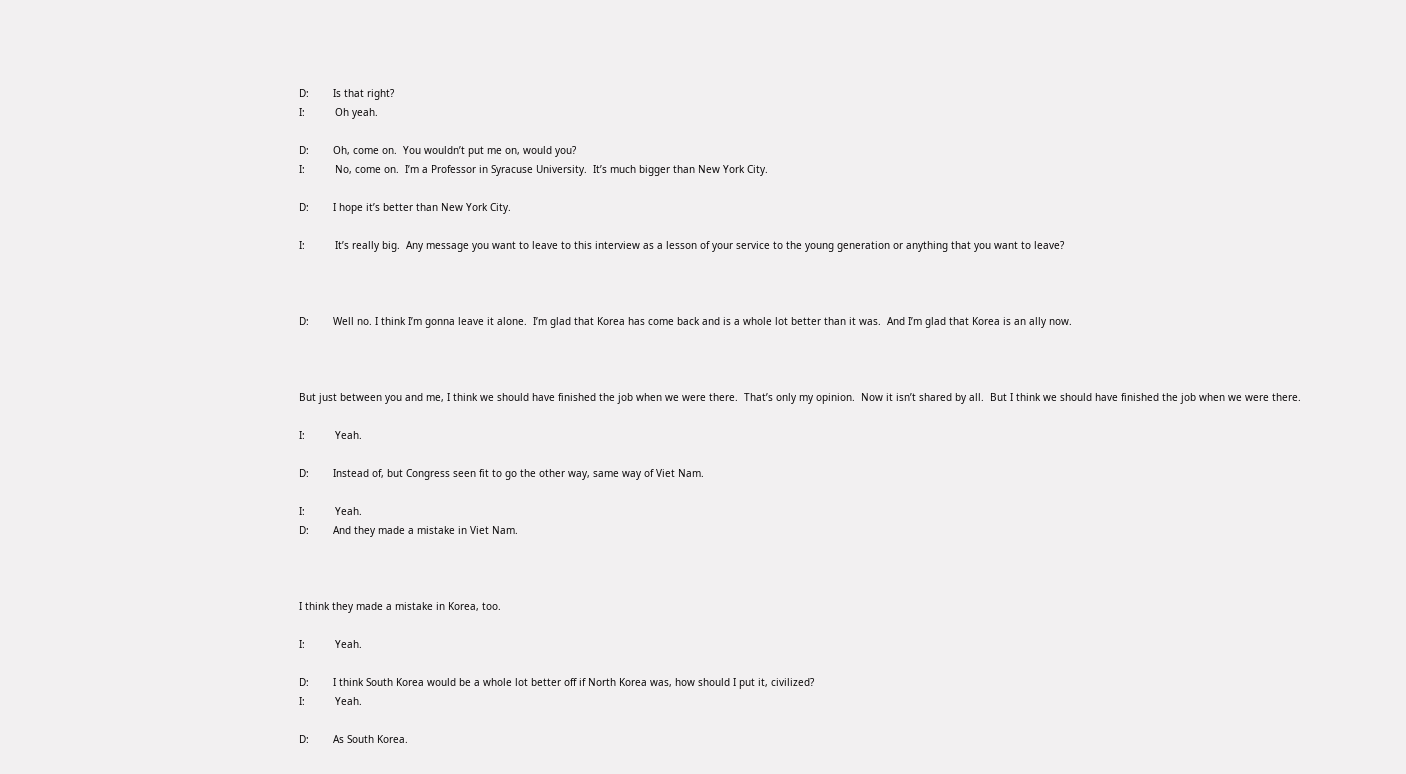D:        Is that right?
I:          Oh yeah.

D:        Oh, come on.  You wouldn’t put me on, would you?
I:          No, come on.  I’m a Professor in Syracuse University.  It’s much bigger than New York City.

D:        I hope it’s better than New York City.

I:          It’s really big.  Any message you want to leave to this interview as a lesson of your service to the young generation or anything that you want to leave?



D:        Well no. I think I’m gonna leave it alone.  I’m glad that Korea has come back and is a whole lot better than it was.  And I’m glad that Korea is an ally now.



But just between you and me, I think we should have finished the job when we were there.  That’s only my opinion.  Now it isn’t shared by all.  But I think we should have finished the job when we were there.

I:          Yeah.

D:        Instead of, but Congress seen fit to go the other way, same way of Viet Nam.

I:          Yeah.
D:        And they made a mistake in Viet Nam.



I think they made a mistake in Korea, too.

I:          Yeah.

D:        I think South Korea would be a whole lot better off if North Korea was, how should I put it, civilized?
I:          Yeah.

D:        As South Korea.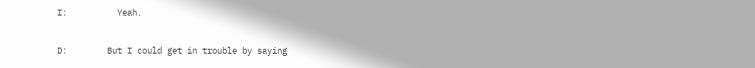I:          Yeah.

D:        But I could get in trouble by saying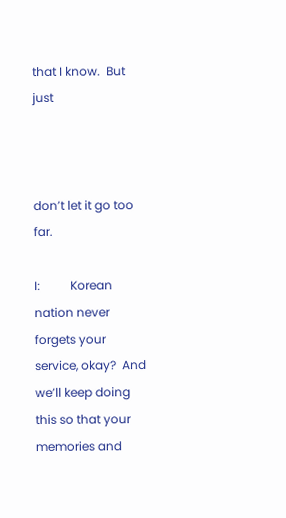that I know.  But just



don’t let it go too far.

I:          Korean nation never forgets your service, okay?  And we’ll keep doing this so that your memories and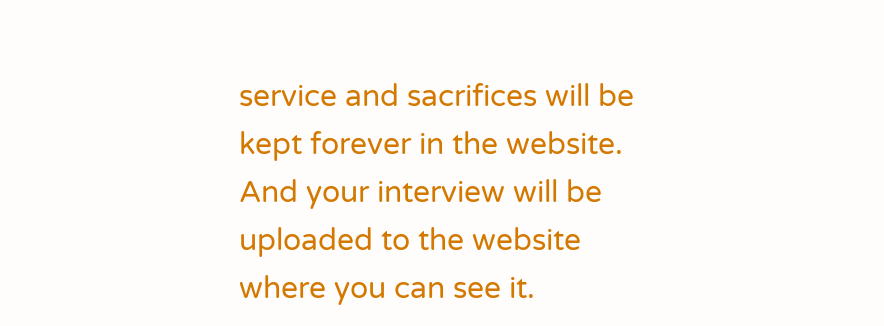service and sacrifices will be kept forever in the website.  And your interview will be uploaded to the website where you can see it.